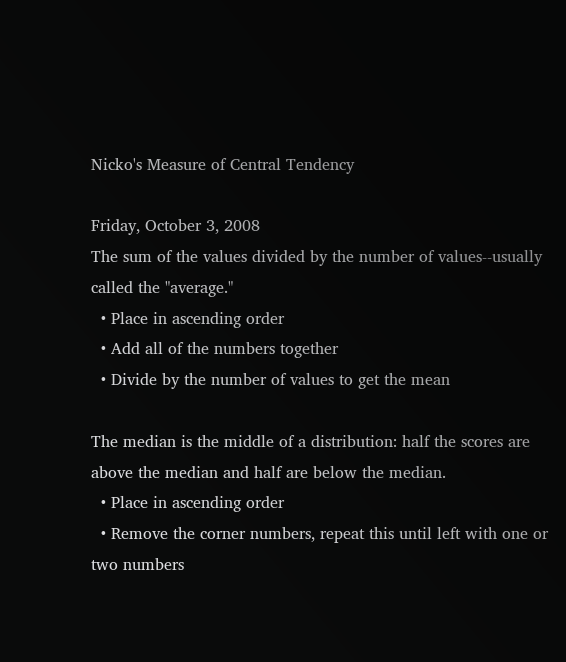Nicko's Measure of Central Tendency

Friday, October 3, 2008
The sum of the values divided by the number of values--usually called the "average."
  • Place in ascending order
  • Add all of the numbers together
  • Divide by the number of values to get the mean

The median is the middle of a distribution: half the scores are above the median and half are below the median.
  • Place in ascending order
  • Remove the corner numbers, repeat this until left with one or two numbers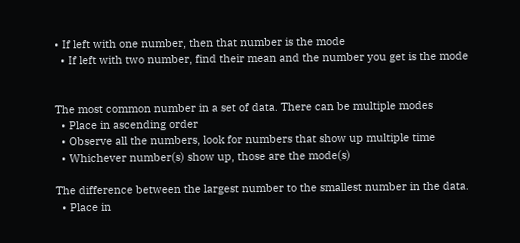• If left with one number, then that number is the mode
  • If left with two number, find their mean and the number you get is the mode


The most common number in a set of data. There can be multiple modes
  • Place in ascending order
  • Observe all the numbers, look for numbers that show up multiple time
  • Whichever number(s) show up, those are the mode(s)

The difference between the largest number to the smallest number in the data.
  • Place in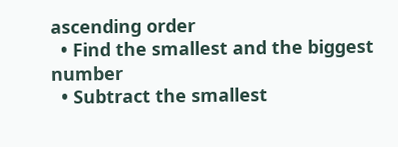ascending order
  • Find the smallest and the biggest number
  • Subtract the smallest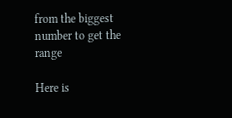from the biggest number to get the range

Here is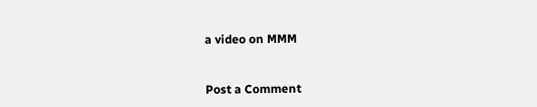a video on MMM


Post a Comment